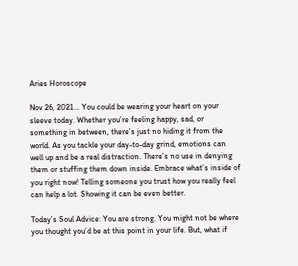Aries Horoscope

Nov 26, 2021… You could be wearing your heart on your sleeve today. Whether you’re feeling happy, sad, or something in between, there’s just no hiding it from the world. As you tackle your day-to-day grind, emotions can well up and be a real distraction. There’s no use in denying them or stuffing them down inside. Embrace what’s inside of you right now! Telling someone you trust how you really feel can help a lot. Showing it can be even better.

Today’s Soul Advice: You are strong. You might not be where you thought you’d be at this point in your life. But, what if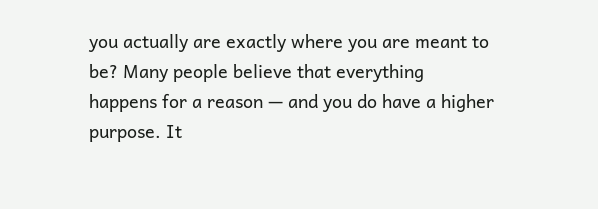you actually are exactly where you are meant to be? Many people believe that everything happens for a reason — and you do have a higher purpose. It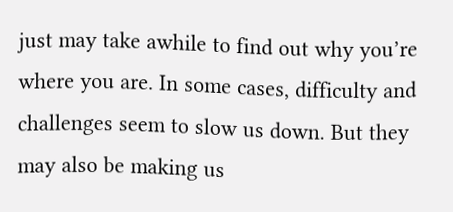just may take awhile to find out why you’re where you are. In some cases, difficulty and challenges seem to slow us down. But they may also be making us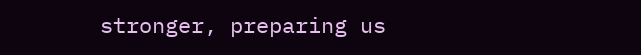stronger, preparing us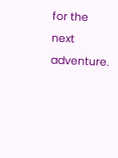for the next adventure.